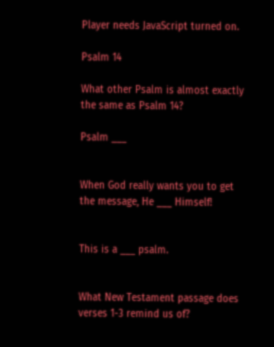Player needs JavaScript turned on.

Psalm 14

What other Psalm is almost exactly the same as Psalm 14?

Psalm ___


When God really wants you to get the message, He ___ Himself!


This is a ___ psalm.


What New Testament passage does verses 1-3 remind us of?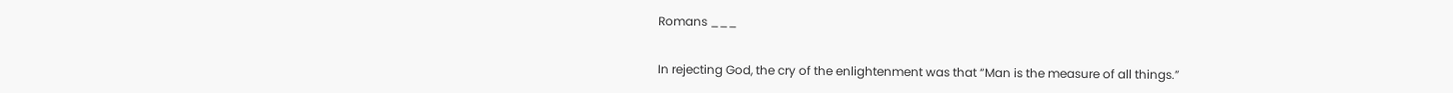Romans ___


In rejecting God, the cry of the enlightenment was that “Man is the measure of all things.”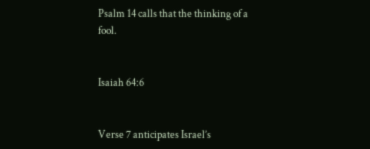Psalm 14 calls that the thinking of a fool.


Isaiah 64:6


Verse 7 anticipates Israel’s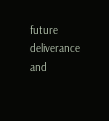future deliverance and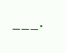___.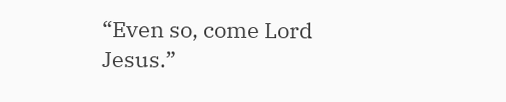“Even so, come Lord Jesus.”